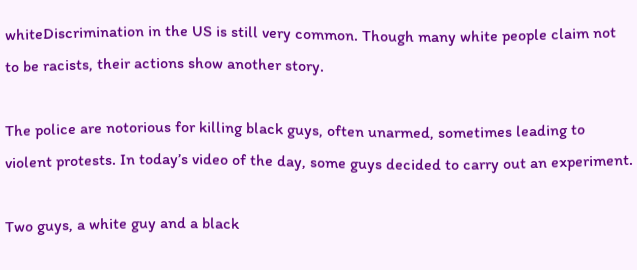whiteDiscrimination in the US is still very common. Though many white people claim not to be racists, their actions show another story.

The police are notorious for killing black guys, often unarmed, sometimes leading to violent protests. In today’s video of the day, some guys decided to carry out an experiment.

Two guys, a white guy and a black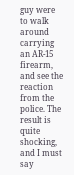guy were to walk around carrying an AR-15 firearm, and see the reaction from the police. The result is quite shocking, and I must say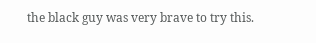the black guy was very brave to try this.